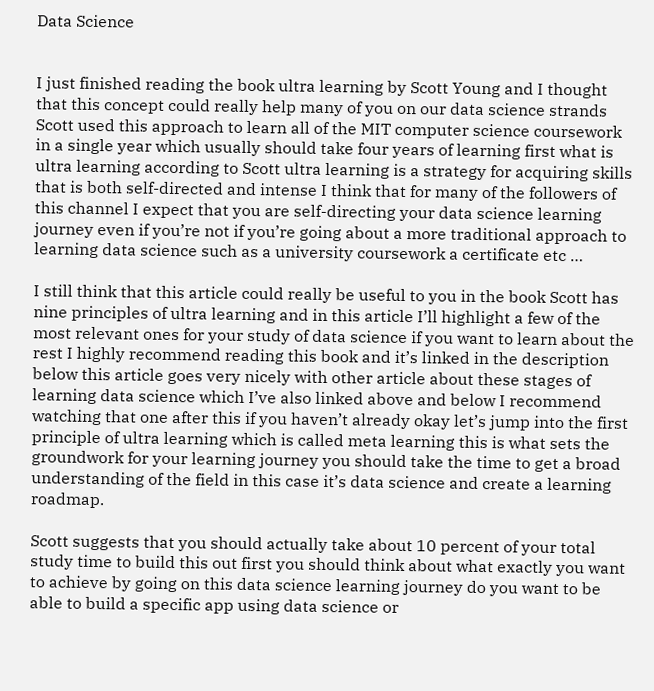Data Science


I just finished reading the book ultra learning by Scott Young and I thought that this concept could really help many of you on our data science strands Scott used this approach to learn all of the MIT computer science coursework in a single year which usually should take four years of learning first what is ultra learning according to Scott ultra learning is a strategy for acquiring skills that is both self-directed and intense I think that for many of the followers of this channel I expect that you are self-directing your data science learning journey even if you’re not if you’re going about a more traditional approach to learning data science such as a university coursework a certificate etc …

I still think that this article could really be useful to you in the book Scott has nine principles of ultra learning and in this article I’ll highlight a few of the most relevant ones for your study of data science if you want to learn about the rest I highly recommend reading this book and it’s linked in the description below this article goes very nicely with other article about these stages of learning data science which I’ve also linked above and below I recommend watching that one after this if you haven’t already okay let’s jump into the first principle of ultra learning which is called meta learning this is what sets the groundwork for your learning journey you should take the time to get a broad understanding of the field in this case it’s data science and create a learning roadmap.

Scott suggests that you should actually take about 10 percent of your total study time to build this out first you should think about what exactly you want to achieve by going on this data science learning journey do you want to be able to build a specific app using data science or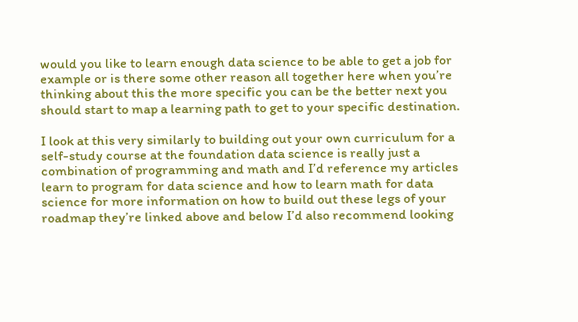would you like to learn enough data science to be able to get a job for example or is there some other reason all together here when you’re thinking about this the more specific you can be the better next you should start to map a learning path to get to your specific destination.

I look at this very similarly to building out your own curriculum for a self-study course at the foundation data science is really just a combination of programming and math and I’d reference my articles learn to program for data science and how to learn math for data science for more information on how to build out these legs of your roadmap they’re linked above and below I’d also recommend looking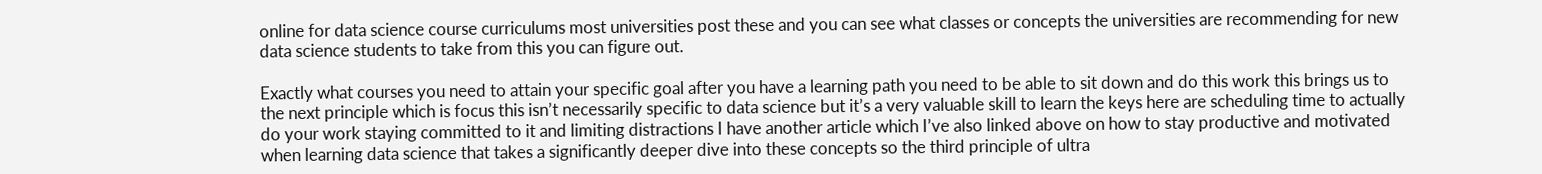online for data science course curriculums most universities post these and you can see what classes or concepts the universities are recommending for new data science students to take from this you can figure out.

Exactly what courses you need to attain your specific goal after you have a learning path you need to be able to sit down and do this work this brings us to the next principle which is focus this isn’t necessarily specific to data science but it’s a very valuable skill to learn the keys here are scheduling time to actually do your work staying committed to it and limiting distractions I have another article which I’ve also linked above on how to stay productive and motivated when learning data science that takes a significantly deeper dive into these concepts so the third principle of ultra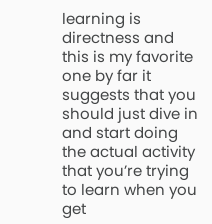learning is directness and this is my favorite one by far it suggests that you should just dive in and start doing the actual activity that you’re trying to learn when you get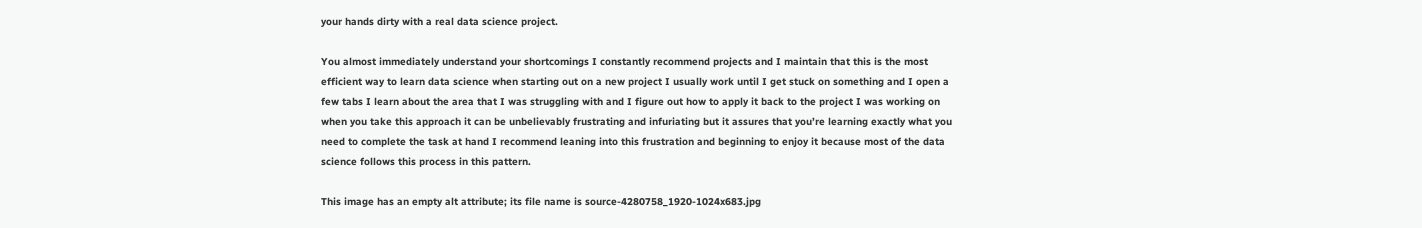your hands dirty with a real data science project.

You almost immediately understand your shortcomings I constantly recommend projects and I maintain that this is the most efficient way to learn data science when starting out on a new project I usually work until I get stuck on something and I open a few tabs I learn about the area that I was struggling with and I figure out how to apply it back to the project I was working on when you take this approach it can be unbelievably frustrating and infuriating but it assures that you’re learning exactly what you need to complete the task at hand I recommend leaning into this frustration and beginning to enjoy it because most of the data science follows this process in this pattern.

This image has an empty alt attribute; its file name is source-4280758_1920-1024x683.jpg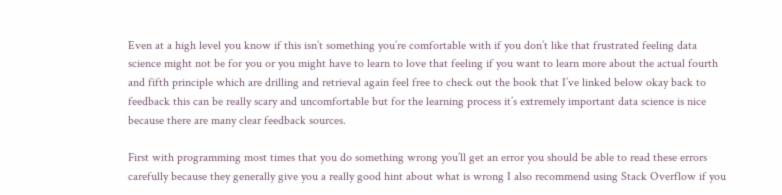Even at a high level you know if this isn’t something you’re comfortable with if you don’t like that frustrated feeling data science might not be for you or you might have to learn to love that feeling if you want to learn more about the actual fourth and fifth principle which are drilling and retrieval again feel free to check out the book that I’ve linked below okay back to feedback this can be really scary and uncomfortable but for the learning process it’s extremely important data science is nice because there are many clear feedback sources.

First with programming most times that you do something wrong you’ll get an error you should be able to read these errors carefully because they generally give you a really good hint about what is wrong I also recommend using Stack Overflow if you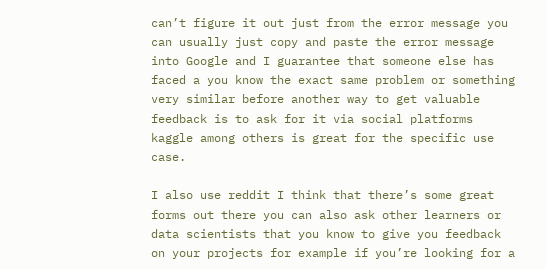can’t figure it out just from the error message you can usually just copy and paste the error message into Google and I guarantee that someone else has faced a you know the exact same problem or something very similar before another way to get valuable feedback is to ask for it via social platforms kaggle among others is great for the specific use case.

I also use reddit I think that there’s some great forms out there you can also ask other learners or data scientists that you know to give you feedback on your projects for example if you’re looking for a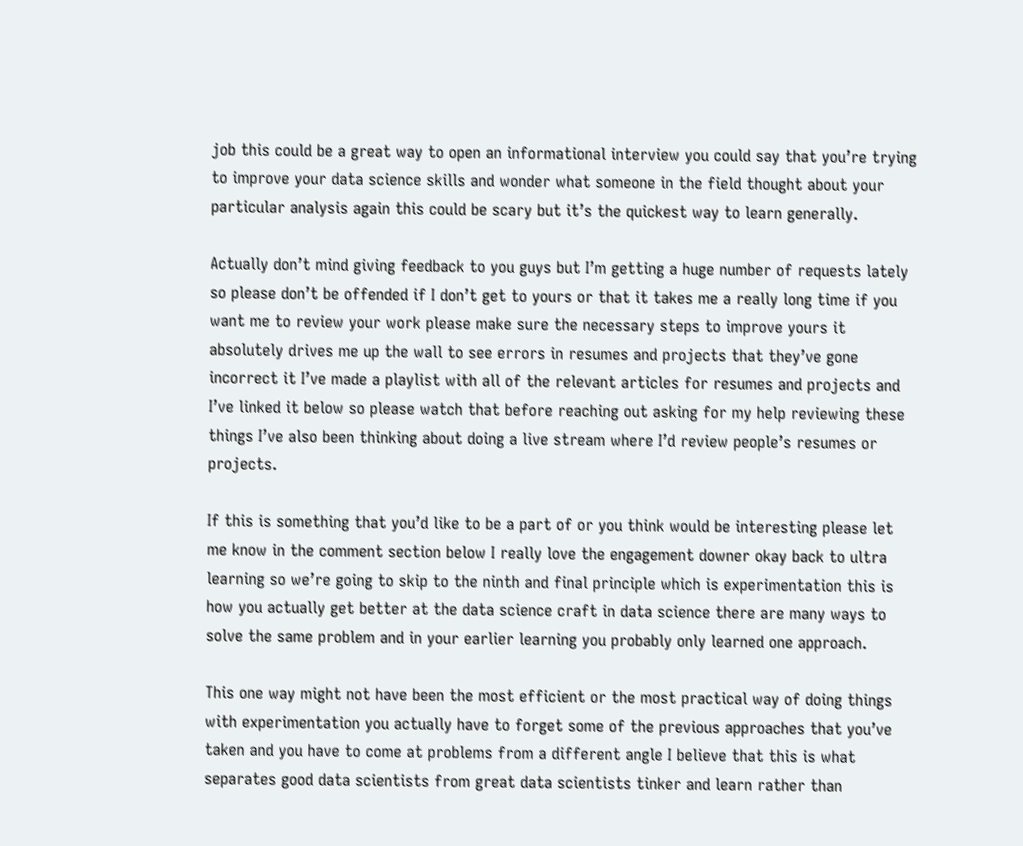job this could be a great way to open an informational interview you could say that you’re trying to improve your data science skills and wonder what someone in the field thought about your particular analysis again this could be scary but it’s the quickest way to learn generally.

Actually don’t mind giving feedback to you guys but I’m getting a huge number of requests lately so please don’t be offended if I don’t get to yours or that it takes me a really long time if you want me to review your work please make sure the necessary steps to improve yours it absolutely drives me up the wall to see errors in resumes and projects that they’ve gone incorrect it I’ve made a playlist with all of the relevant articles for resumes and projects and I’ve linked it below so please watch that before reaching out asking for my help reviewing these things I’ve also been thinking about doing a live stream where I’d review people’s resumes or projects.

If this is something that you’d like to be a part of or you think would be interesting please let me know in the comment section below I really love the engagement downer okay back to ultra learning so we’re going to skip to the ninth and final principle which is experimentation this is how you actually get better at the data science craft in data science there are many ways to solve the same problem and in your earlier learning you probably only learned one approach.

This one way might not have been the most efficient or the most practical way of doing things with experimentation you actually have to forget some of the previous approaches that you’ve taken and you have to come at problems from a different angle I believe that this is what separates good data scientists from great data scientists tinker and learn rather than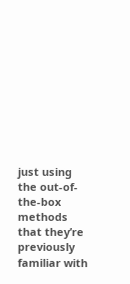just using the out-of-the-box methods that they’re previously familiar with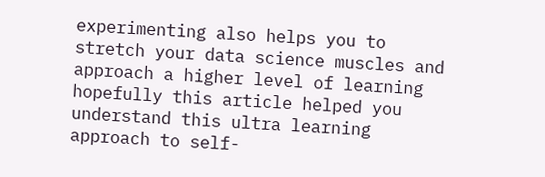experimenting also helps you to stretch your data science muscles and approach a higher level of learning hopefully this article helped you understand this ultra learning approach to self-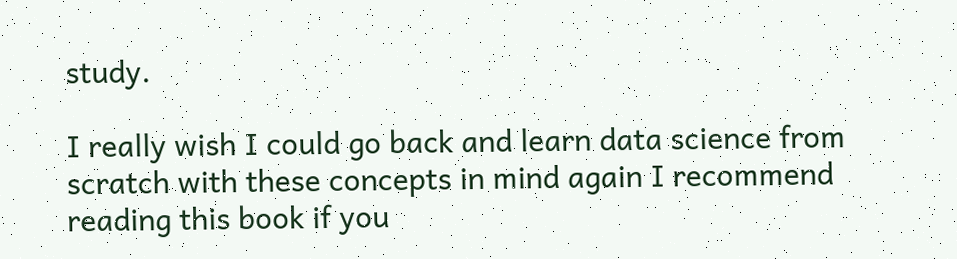study.

I really wish I could go back and learn data science from scratch with these concepts in mind again I recommend reading this book if you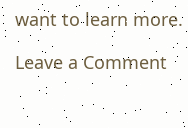want to learn more.

Leave a Comment